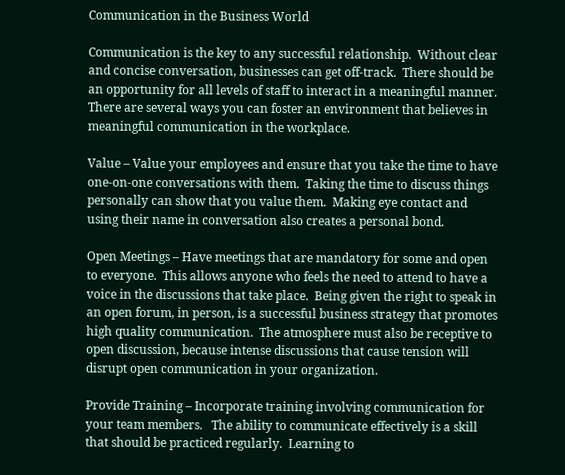Communication in the Business World

Communication is the key to any successful relationship.  Without clear and concise conversation, businesses can get off-track.  There should be an opportunity for all levels of staff to interact in a meaningful manner.  There are several ways you can foster an environment that believes in meaningful communication in the workplace.

Value – Value your employees and ensure that you take the time to have one-on-one conversations with them.  Taking the time to discuss things personally can show that you value them.  Making eye contact and using their name in conversation also creates a personal bond.

Open Meetings – Have meetings that are mandatory for some and open to everyone.  This allows anyone who feels the need to attend to have a voice in the discussions that take place.  Being given the right to speak in an open forum, in person, is a successful business strategy that promotes high quality communication.  The atmosphere must also be receptive to open discussion, because intense discussions that cause tension will disrupt open communication in your organization.

Provide Training – Incorporate training involving communication for your team members.   The ability to communicate effectively is a skill that should be practiced regularly.  Learning to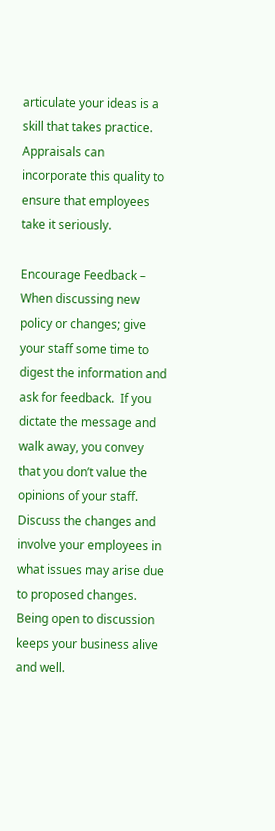articulate your ideas is a skill that takes practice.  Appraisals can incorporate this quality to ensure that employees take it seriously.

Encourage Feedback – When discussing new policy or changes; give your staff some time to digest the information and ask for feedback.  If you dictate the message and walk away, you convey that you don’t value the opinions of your staff.  Discuss the changes and involve your employees in what issues may arise due to proposed changes.  Being open to discussion keeps your business alive and well.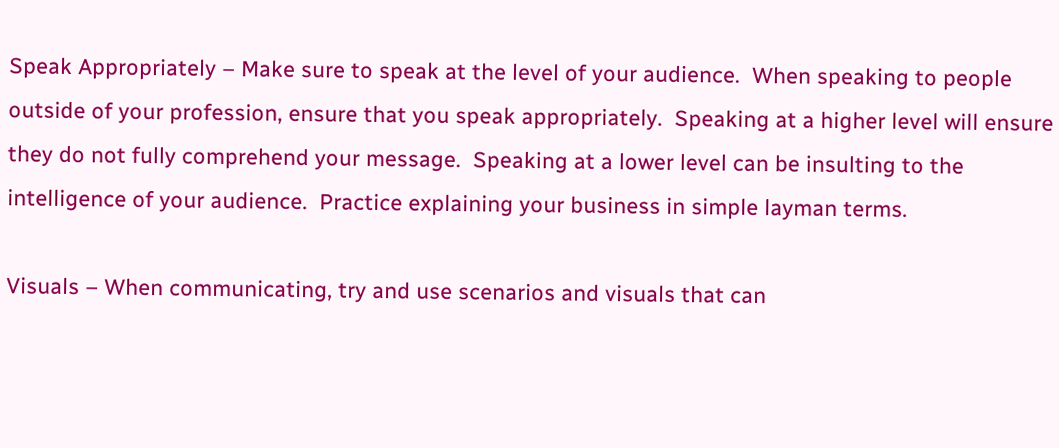Speak Appropriately – Make sure to speak at the level of your audience.  When speaking to people outside of your profession, ensure that you speak appropriately.  Speaking at a higher level will ensure they do not fully comprehend your message.  Speaking at a lower level can be insulting to the intelligence of your audience.  Practice explaining your business in simple layman terms.

Visuals – When communicating, try and use scenarios and visuals that can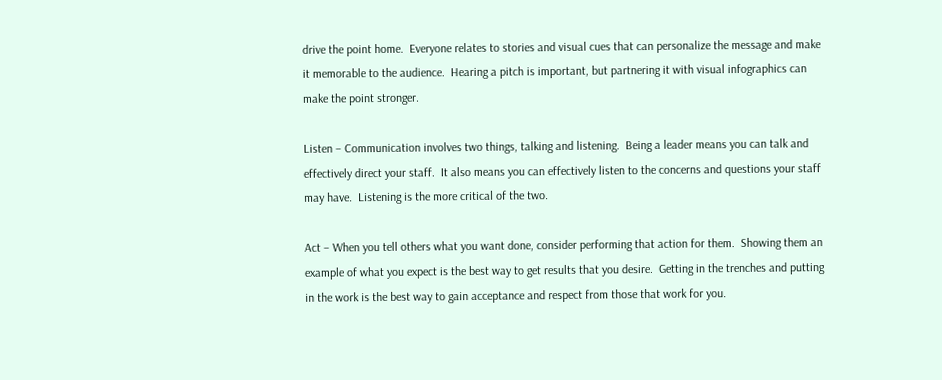drive the point home.  Everyone relates to stories and visual cues that can personalize the message and make it memorable to the audience.  Hearing a pitch is important, but partnering it with visual infographics can make the point stronger.

Listen – Communication involves two things, talking and listening.  Being a leader means you can talk and effectively direct your staff.  It also means you can effectively listen to the concerns and questions your staff may have.  Listening is the more critical of the two.

Act – When you tell others what you want done, consider performing that action for them.  Showing them an example of what you expect is the best way to get results that you desire.  Getting in the trenches and putting in the work is the best way to gain acceptance and respect from those that work for you.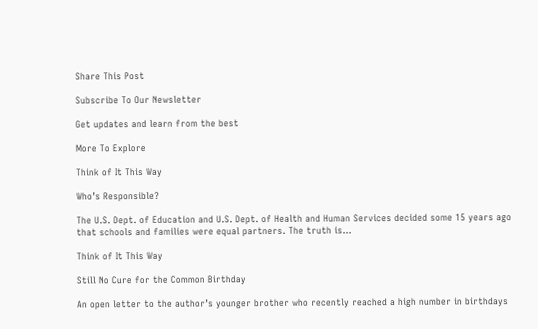Share This Post

Subscribe To Our Newsletter

Get updates and learn from the best

More To Explore

Think of It This Way

Who’s Responsible?

The U.S. Dept. of Education and U.S. Dept. of Health and Human Services decided some 15 years ago that schools and families were equal partners. The truth is…

Think of It This Way

Still No Cure for the Common Birthday

An open letter to the author’s younger brother who recently reached a high number in birthdays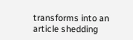transforms into an article shedding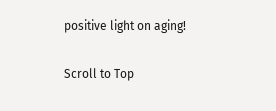positive light on aging!

Scroll to Top